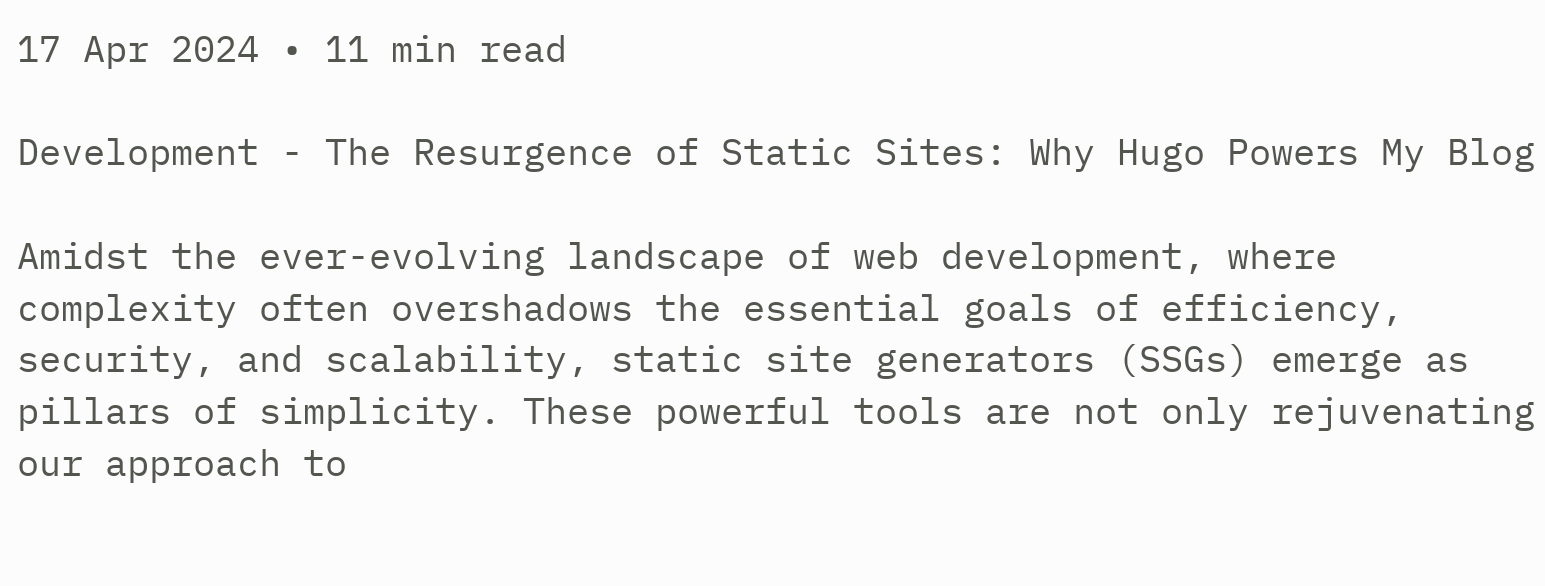17 Apr 2024 • 11 min read

Development - The Resurgence of Static Sites: Why Hugo Powers My Blog

Amidst the ever-evolving landscape of web development, where complexity often overshadows the essential goals of efficiency, security, and scalability, static site generators (SSGs) emerge as pillars of simplicity. These powerful tools are not only rejuvenating our approach to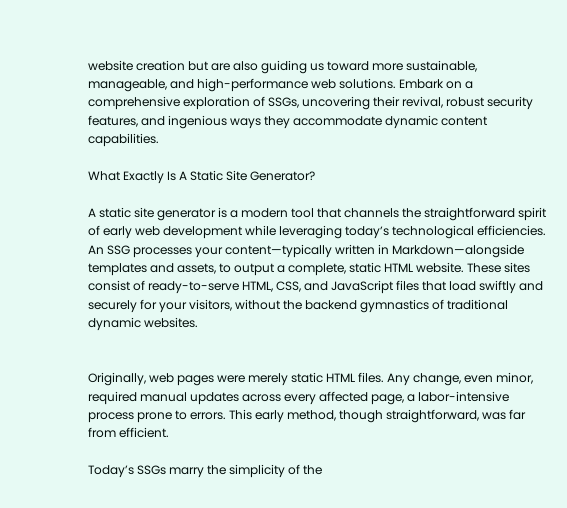website creation but are also guiding us toward more sustainable, manageable, and high-performance web solutions. Embark on a comprehensive exploration of SSGs, uncovering their revival, robust security features, and ingenious ways they accommodate dynamic content capabilities.

What Exactly Is A Static Site Generator?

A static site generator is a modern tool that channels the straightforward spirit of early web development while leveraging today’s technological efficiencies. An SSG processes your content—typically written in Markdown—alongside templates and assets, to output a complete, static HTML website. These sites consist of ready-to-serve HTML, CSS, and JavaScript files that load swiftly and securely for your visitors, without the backend gymnastics of traditional dynamic websites.


Originally, web pages were merely static HTML files. Any change, even minor, required manual updates across every affected page, a labor-intensive process prone to errors. This early method, though straightforward, was far from efficient.

Today’s SSGs marry the simplicity of the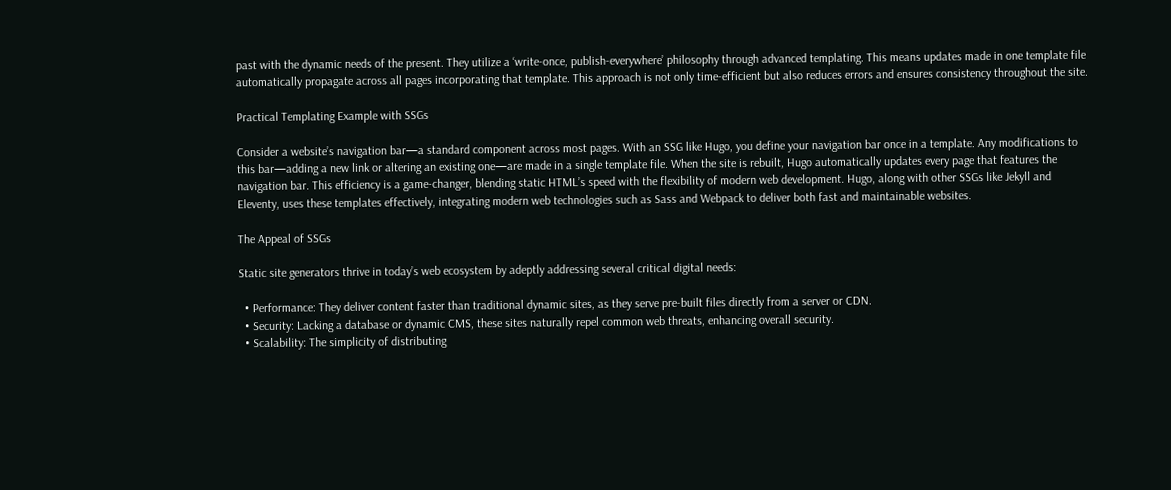past with the dynamic needs of the present. They utilize a ‘write-once, publish-everywhere’ philosophy through advanced templating. This means updates made in one template file automatically propagate across all pages incorporating that template. This approach is not only time-efficient but also reduces errors and ensures consistency throughout the site.

Practical Templating Example with SSGs

Consider a website’s navigation bar—a standard component across most pages. With an SSG like Hugo, you define your navigation bar once in a template. Any modifications to this bar—adding a new link or altering an existing one—are made in a single template file. When the site is rebuilt, Hugo automatically updates every page that features the navigation bar. This efficiency is a game-changer, blending static HTML’s speed with the flexibility of modern web development. Hugo, along with other SSGs like Jekyll and Eleventy, uses these templates effectively, integrating modern web technologies such as Sass and Webpack to deliver both fast and maintainable websites.

The Appeal of SSGs

Static site generators thrive in today’s web ecosystem by adeptly addressing several critical digital needs:

  • Performance: They deliver content faster than traditional dynamic sites, as they serve pre-built files directly from a server or CDN.
  • Security: Lacking a database or dynamic CMS, these sites naturally repel common web threats, enhancing overall security.
  • Scalability: The simplicity of distributing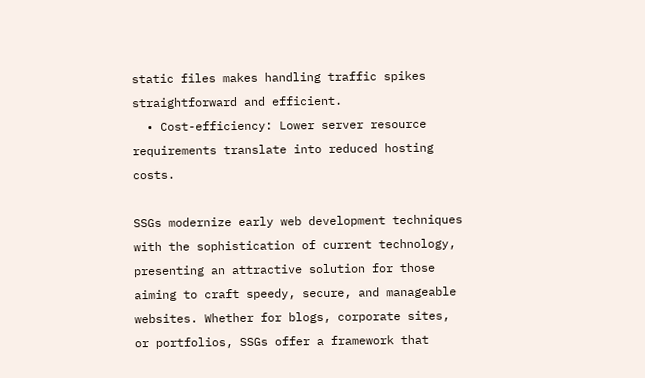static files makes handling traffic spikes straightforward and efficient.
  • Cost-efficiency: Lower server resource requirements translate into reduced hosting costs.

SSGs modernize early web development techniques with the sophistication of current technology, presenting an attractive solution for those aiming to craft speedy, secure, and manageable websites. Whether for blogs, corporate sites, or portfolios, SSGs offer a framework that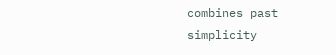combines past simplicity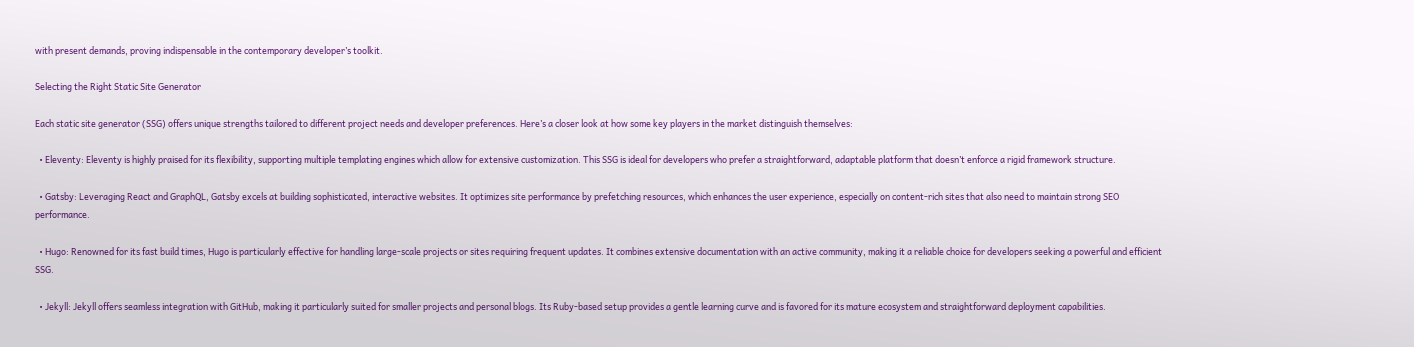with present demands, proving indispensable in the contemporary developer’s toolkit.

Selecting the Right Static Site Generator

Each static site generator (SSG) offers unique strengths tailored to different project needs and developer preferences. Here’s a closer look at how some key players in the market distinguish themselves:

  • Eleventy: Eleventy is highly praised for its flexibility, supporting multiple templating engines which allow for extensive customization. This SSG is ideal for developers who prefer a straightforward, adaptable platform that doesn’t enforce a rigid framework structure.

  • Gatsby: Leveraging React and GraphQL, Gatsby excels at building sophisticated, interactive websites. It optimizes site performance by prefetching resources, which enhances the user experience, especially on content-rich sites that also need to maintain strong SEO performance.

  • Hugo: Renowned for its fast build times, Hugo is particularly effective for handling large-scale projects or sites requiring frequent updates. It combines extensive documentation with an active community, making it a reliable choice for developers seeking a powerful and efficient SSG.

  • Jekyll: Jekyll offers seamless integration with GitHub, making it particularly suited for smaller projects and personal blogs. Its Ruby-based setup provides a gentle learning curve and is favored for its mature ecosystem and straightforward deployment capabilities.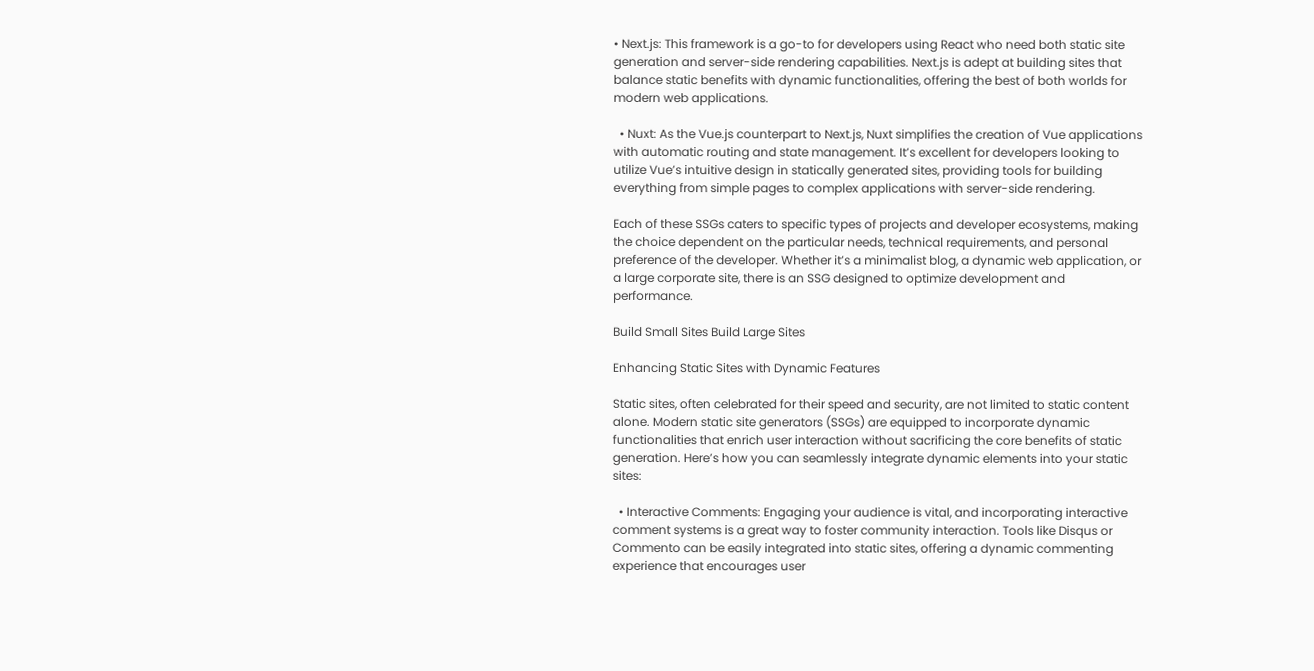• Next.js: This framework is a go-to for developers using React who need both static site generation and server-side rendering capabilities. Next.js is adept at building sites that balance static benefits with dynamic functionalities, offering the best of both worlds for modern web applications.

  • Nuxt: As the Vue.js counterpart to Next.js, Nuxt simplifies the creation of Vue applications with automatic routing and state management. It’s excellent for developers looking to utilize Vue’s intuitive design in statically generated sites, providing tools for building everything from simple pages to complex applications with server-side rendering.

Each of these SSGs caters to specific types of projects and developer ecosystems, making the choice dependent on the particular needs, technical requirements, and personal preference of the developer. Whether it’s a minimalist blog, a dynamic web application, or a large corporate site, there is an SSG designed to optimize development and performance.

Build Small Sites Build Large Sites

Enhancing Static Sites with Dynamic Features

Static sites, often celebrated for their speed and security, are not limited to static content alone. Modern static site generators (SSGs) are equipped to incorporate dynamic functionalities that enrich user interaction without sacrificing the core benefits of static generation. Here’s how you can seamlessly integrate dynamic elements into your static sites:

  • Interactive Comments: Engaging your audience is vital, and incorporating interactive comment systems is a great way to foster community interaction. Tools like Disqus or Commento can be easily integrated into static sites, offering a dynamic commenting experience that encourages user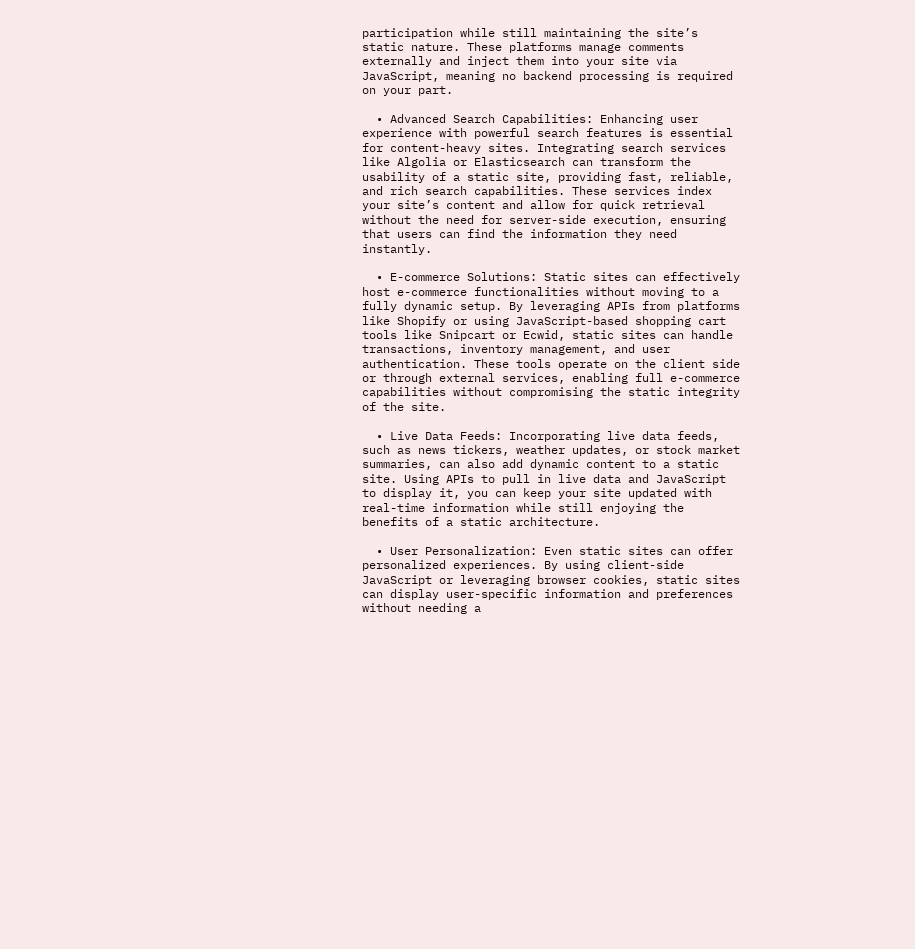participation while still maintaining the site’s static nature. These platforms manage comments externally and inject them into your site via JavaScript, meaning no backend processing is required on your part.

  • Advanced Search Capabilities: Enhancing user experience with powerful search features is essential for content-heavy sites. Integrating search services like Algolia or Elasticsearch can transform the usability of a static site, providing fast, reliable, and rich search capabilities. These services index your site’s content and allow for quick retrieval without the need for server-side execution, ensuring that users can find the information they need instantly.

  • E-commerce Solutions: Static sites can effectively host e-commerce functionalities without moving to a fully dynamic setup. By leveraging APIs from platforms like Shopify or using JavaScript-based shopping cart tools like Snipcart or Ecwid, static sites can handle transactions, inventory management, and user authentication. These tools operate on the client side or through external services, enabling full e-commerce capabilities without compromising the static integrity of the site.

  • Live Data Feeds: Incorporating live data feeds, such as news tickers, weather updates, or stock market summaries, can also add dynamic content to a static site. Using APIs to pull in live data and JavaScript to display it, you can keep your site updated with real-time information while still enjoying the benefits of a static architecture.

  • User Personalization: Even static sites can offer personalized experiences. By using client-side JavaScript or leveraging browser cookies, static sites can display user-specific information and preferences without needing a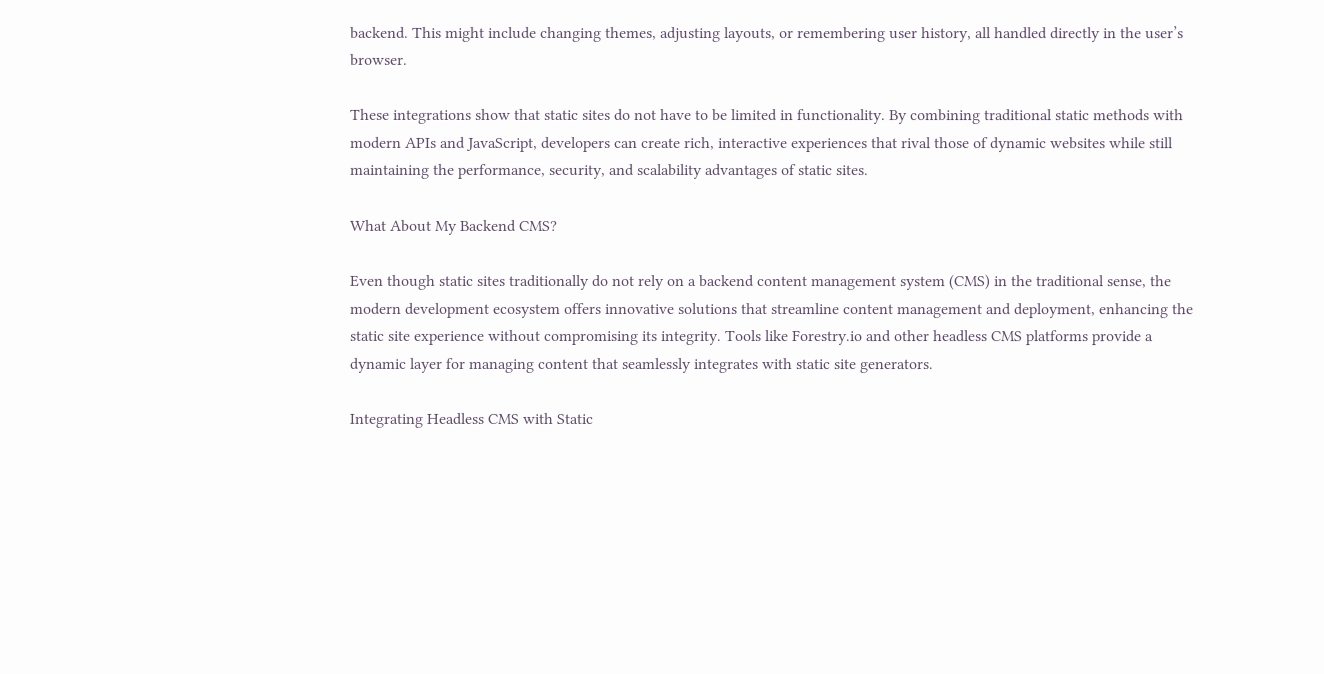backend. This might include changing themes, adjusting layouts, or remembering user history, all handled directly in the user’s browser.

These integrations show that static sites do not have to be limited in functionality. By combining traditional static methods with modern APIs and JavaScript, developers can create rich, interactive experiences that rival those of dynamic websites while still maintaining the performance, security, and scalability advantages of static sites.

What About My Backend CMS?

Even though static sites traditionally do not rely on a backend content management system (CMS) in the traditional sense, the modern development ecosystem offers innovative solutions that streamline content management and deployment, enhancing the static site experience without compromising its integrity. Tools like Forestry.io and other headless CMS platforms provide a dynamic layer for managing content that seamlessly integrates with static site generators.

Integrating Headless CMS with Static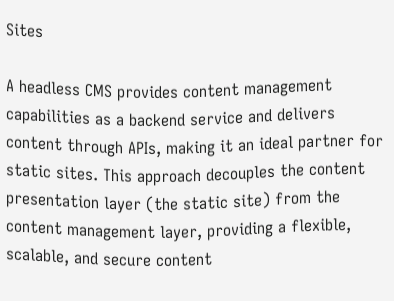Sites

A headless CMS provides content management capabilities as a backend service and delivers content through APIs, making it an ideal partner for static sites. This approach decouples the content presentation layer (the static site) from the content management layer, providing a flexible, scalable, and secure content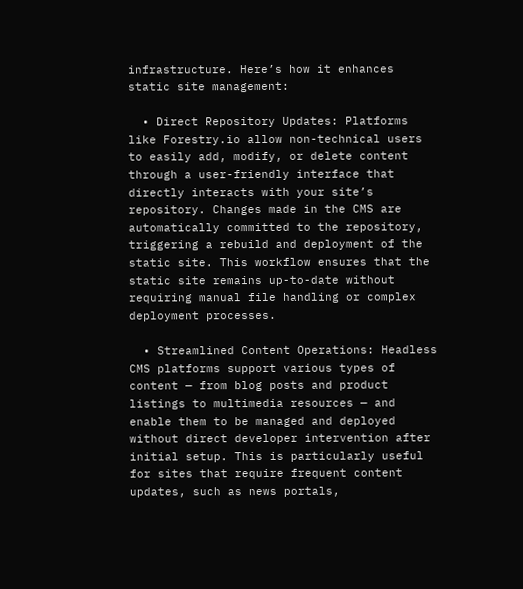infrastructure. Here’s how it enhances static site management:

  • Direct Repository Updates: Platforms like Forestry.io allow non-technical users to easily add, modify, or delete content through a user-friendly interface that directly interacts with your site’s repository. Changes made in the CMS are automatically committed to the repository, triggering a rebuild and deployment of the static site. This workflow ensures that the static site remains up-to-date without requiring manual file handling or complex deployment processes.

  • Streamlined Content Operations: Headless CMS platforms support various types of content — from blog posts and product listings to multimedia resources — and enable them to be managed and deployed without direct developer intervention after initial setup. This is particularly useful for sites that require frequent content updates, such as news portals,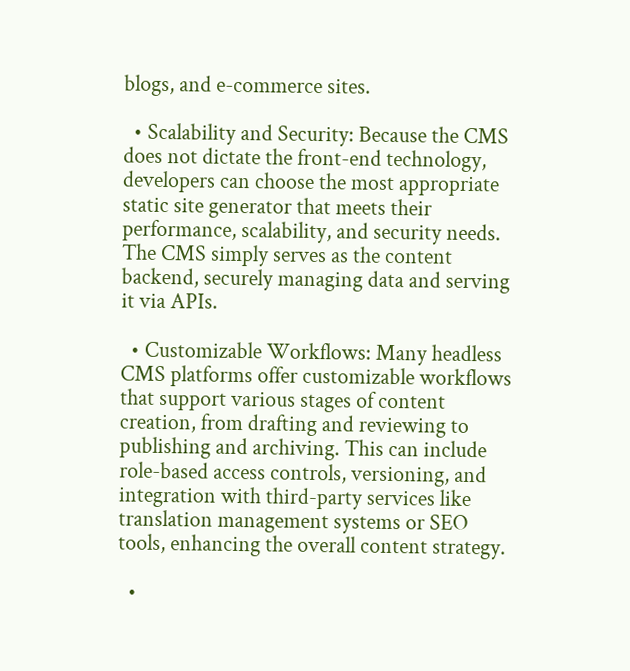blogs, and e-commerce sites.

  • Scalability and Security: Because the CMS does not dictate the front-end technology, developers can choose the most appropriate static site generator that meets their performance, scalability, and security needs. The CMS simply serves as the content backend, securely managing data and serving it via APIs.

  • Customizable Workflows: Many headless CMS platforms offer customizable workflows that support various stages of content creation, from drafting and reviewing to publishing and archiving. This can include role-based access controls, versioning, and integration with third-party services like translation management systems or SEO tools, enhancing the overall content strategy.

  •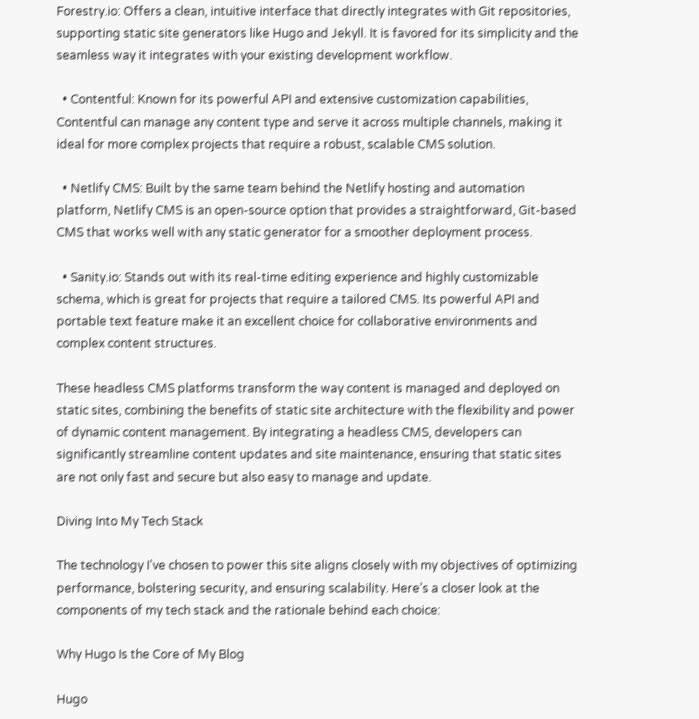Forestry.io: Offers a clean, intuitive interface that directly integrates with Git repositories, supporting static site generators like Hugo and Jekyll. It is favored for its simplicity and the seamless way it integrates with your existing development workflow.

  • Contentful: Known for its powerful API and extensive customization capabilities, Contentful can manage any content type and serve it across multiple channels, making it ideal for more complex projects that require a robust, scalable CMS solution.

  • Netlify CMS: Built by the same team behind the Netlify hosting and automation platform, Netlify CMS is an open-source option that provides a straightforward, Git-based CMS that works well with any static generator for a smoother deployment process.

  • Sanity.io: Stands out with its real-time editing experience and highly customizable schema, which is great for projects that require a tailored CMS. Its powerful API and portable text feature make it an excellent choice for collaborative environments and complex content structures.

These headless CMS platforms transform the way content is managed and deployed on static sites, combining the benefits of static site architecture with the flexibility and power of dynamic content management. By integrating a headless CMS, developers can significantly streamline content updates and site maintenance, ensuring that static sites are not only fast and secure but also easy to manage and update.

Diving Into My Tech Stack

The technology I’ve chosen to power this site aligns closely with my objectives of optimizing performance, bolstering security, and ensuring scalability. Here’s a closer look at the components of my tech stack and the rationale behind each choice:

Why Hugo Is the Core of My Blog

Hugo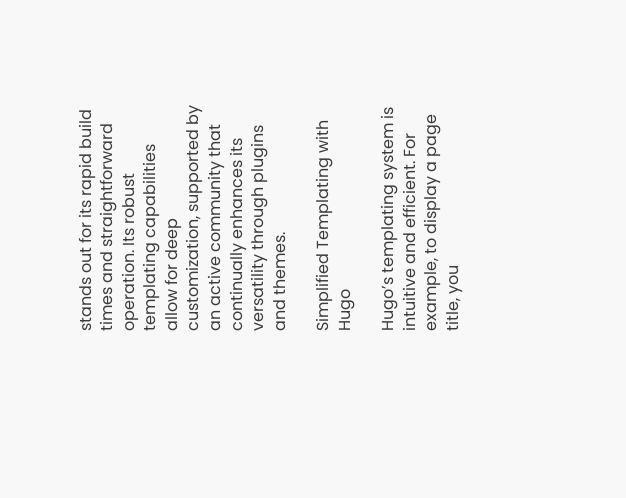stands out for its rapid build times and straightforward operation. Its robust templating capabilities allow for deep customization, supported by an active community that continually enhances its versatility through plugins and themes.

Simplified Templating with Hugo

Hugo’s templating system is intuitive and efficient. For example, to display a page title, you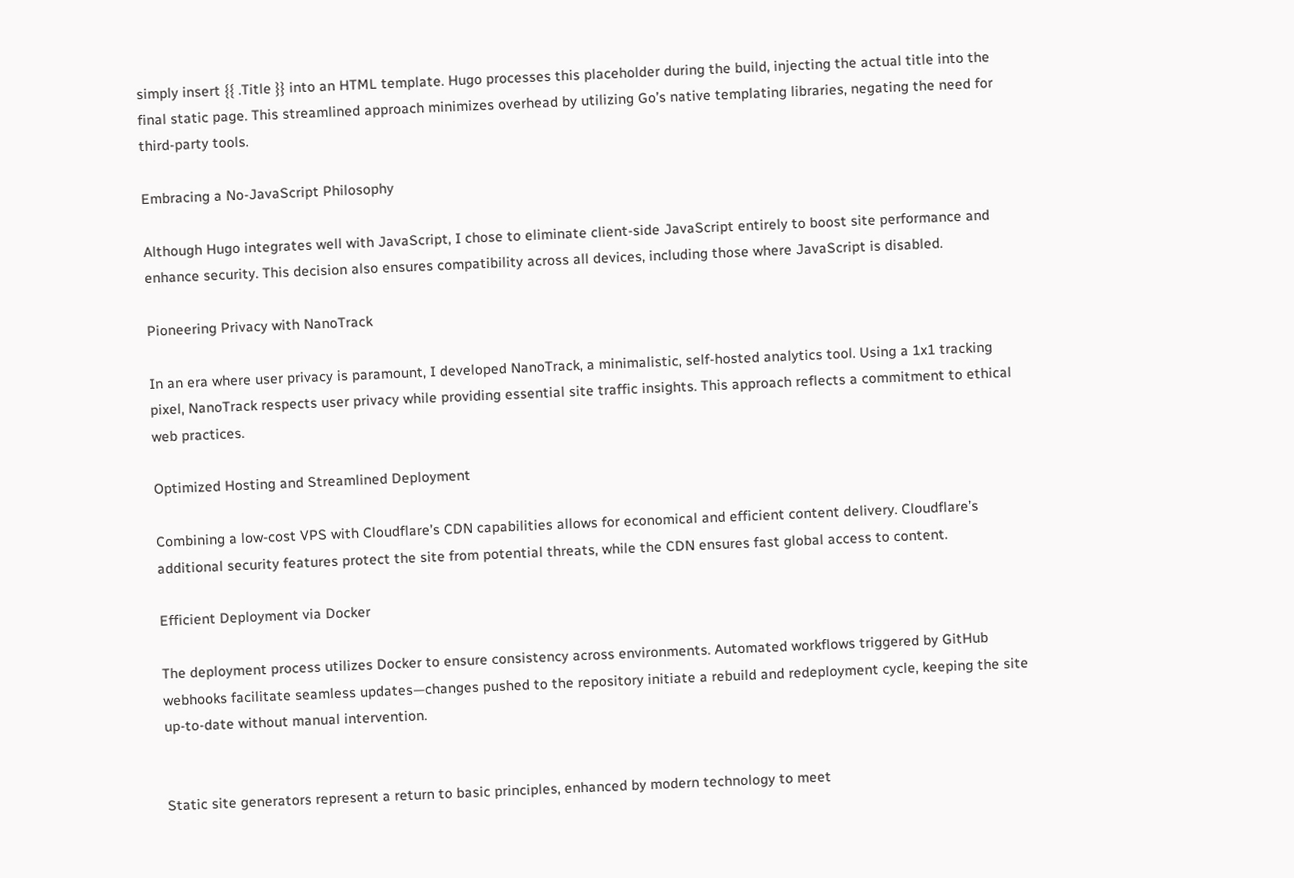simply insert {{ .Title }} into an HTML template. Hugo processes this placeholder during the build, injecting the actual title into the final static page. This streamlined approach minimizes overhead by utilizing Go’s native templating libraries, negating the need for third-party tools.

Embracing a No-JavaScript Philosophy

Although Hugo integrates well with JavaScript, I chose to eliminate client-side JavaScript entirely to boost site performance and enhance security. This decision also ensures compatibility across all devices, including those where JavaScript is disabled.

Pioneering Privacy with NanoTrack

In an era where user privacy is paramount, I developed NanoTrack, a minimalistic, self-hosted analytics tool. Using a 1x1 tracking pixel, NanoTrack respects user privacy while providing essential site traffic insights. This approach reflects a commitment to ethical web practices.

Optimized Hosting and Streamlined Deployment

Combining a low-cost VPS with Cloudflare’s CDN capabilities allows for economical and efficient content delivery. Cloudflare’s additional security features protect the site from potential threats, while the CDN ensures fast global access to content.

Efficient Deployment via Docker

The deployment process utilizes Docker to ensure consistency across environments. Automated workflows triggered by GitHub webhooks facilitate seamless updates—changes pushed to the repository initiate a rebuild and redeployment cycle, keeping the site up-to-date without manual intervention.


Static site generators represent a return to basic principles, enhanced by modern technology to meet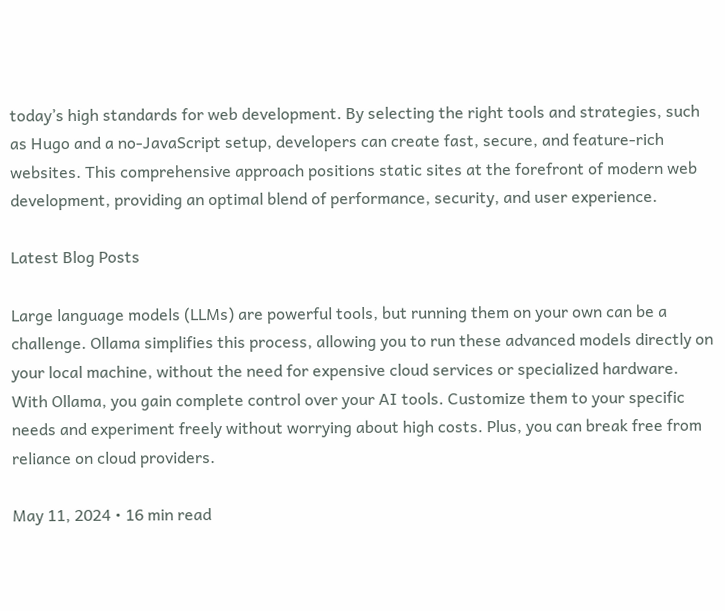today’s high standards for web development. By selecting the right tools and strategies, such as Hugo and a no-JavaScript setup, developers can create fast, secure, and feature-rich websites. This comprehensive approach positions static sites at the forefront of modern web development, providing an optimal blend of performance, security, and user experience.

Latest Blog Posts

Large language models (LLMs) are powerful tools, but running them on your own can be a challenge. Ollama simplifies this process, allowing you to run these advanced models directly on your local machine, without the need for expensive cloud services or specialized hardware. With Ollama, you gain complete control over your AI tools. Customize them to your specific needs and experiment freely without worrying about high costs. Plus, you can break free from reliance on cloud providers.

May 11, 2024 • 16 min read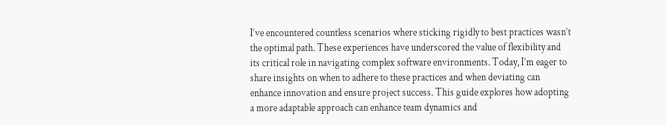I’ve encountered countless scenarios where sticking rigidly to best practices wasn’t the optimal path. These experiences have underscored the value of flexibility and its critical role in navigating complex software environments. Today, I’m eager to share insights on when to adhere to these practices and when deviating can enhance innovation and ensure project success. This guide explores how adopting a more adaptable approach can enhance team dynamics and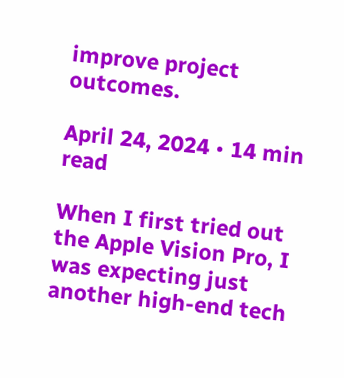improve project outcomes.

April 24, 2024 • 14 min read

When I first tried out the Apple Vision Pro, I was expecting just another high-end tech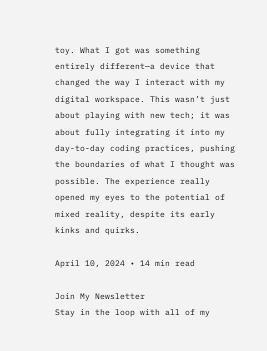toy. What I got was something entirely different—a device that changed the way I interact with my digital workspace. This wasn’t just about playing with new tech; it was about fully integrating it into my day-to-day coding practices, pushing the boundaries of what I thought was possible. The experience really opened my eyes to the potential of mixed reality, despite its early kinks and quirks.

April 10, 2024 • 14 min read

Join My Newsletter
Stay in the loop with all of my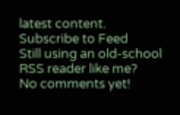latest content.
Subscribe to Feed
Still using an old-school RSS reader like me?
No comments yet!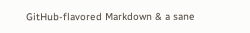GitHub-flavored Markdown & a sane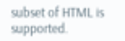subset of HTML is supported.